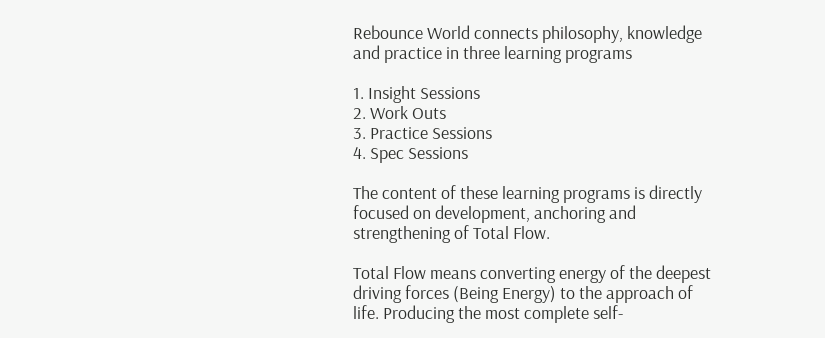Rebounce World connects philosophy, knowledge and practice in three learning programs

1. Insight Sessions
2. Work Outs
3. Practice Sessions
4. Spec Sessions

The content of these learning programs is directly focused on development, anchoring and strengthening of Total Flow.

Total Flow means converting energy of the deepest driving forces (Being Energy) to the approach of life. Producing the most complete self-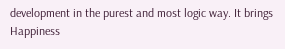development in the purest and most logic way. It brings Happiness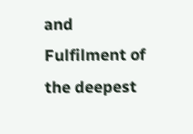and Fulfilment of the deepest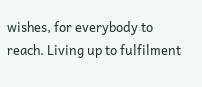wishes, for everybody to reach. Living up to fulfilment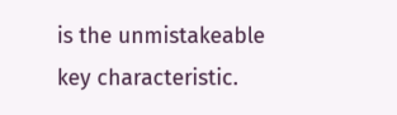is the unmistakeable key characteristic.